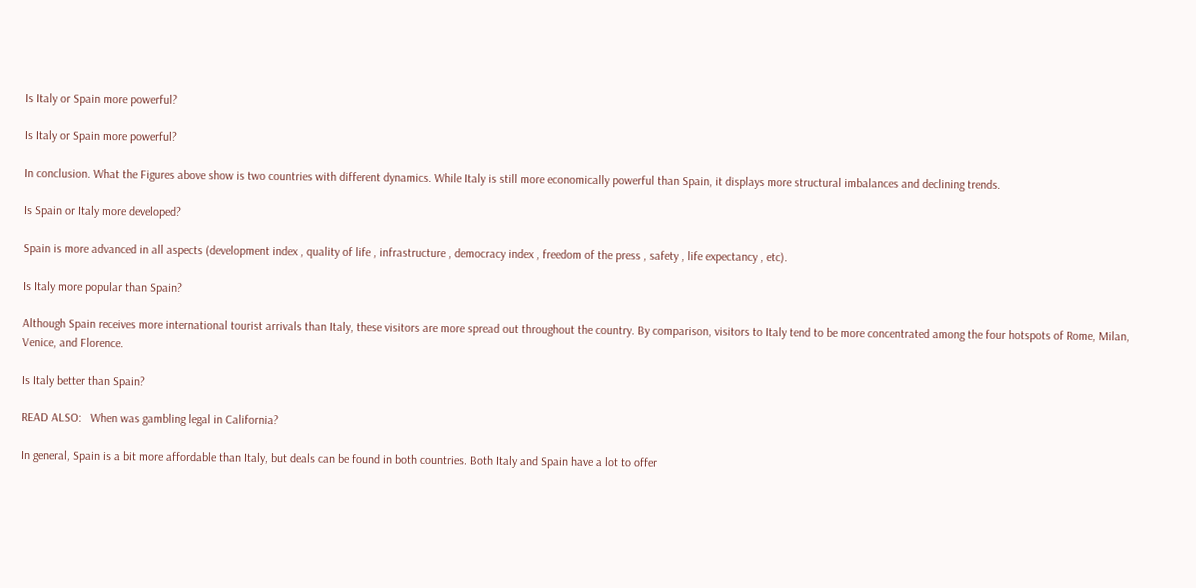Is Italy or Spain more powerful?

Is Italy or Spain more powerful?

In conclusion. What the Figures above show is two countries with different dynamics. While Italy is still more economically powerful than Spain, it displays more structural imbalances and declining trends.

Is Spain or Italy more developed?

Spain is more advanced in all aspects (development index , quality of life , infrastructure , democracy index , freedom of the press , safety , life expectancy , etc).

Is Italy more popular than Spain?

Although Spain receives more international tourist arrivals than Italy, these visitors are more spread out throughout the country. By comparison, visitors to Italy tend to be more concentrated among the four hotspots of Rome, Milan, Venice, and Florence.

Is Italy better than Spain?

READ ALSO:   When was gambling legal in California?

In general, Spain is a bit more affordable than Italy, but deals can be found in both countries. Both Italy and Spain have a lot to offer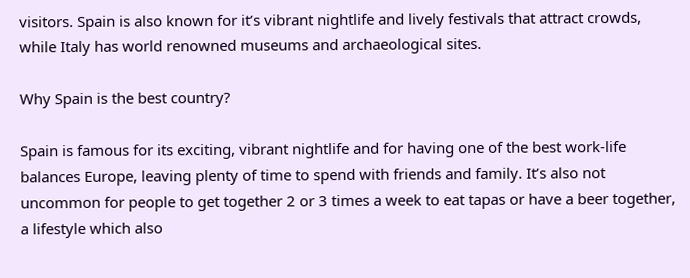visitors. Spain is also known for it’s vibrant nightlife and lively festivals that attract crowds, while Italy has world renowned museums and archaeological sites.

Why Spain is the best country?

Spain is famous for its exciting, vibrant nightlife and for having one of the best work-life balances Europe, leaving plenty of time to spend with friends and family. It’s also not uncommon for people to get together 2 or 3 times a week to eat tapas or have a beer together, a lifestyle which also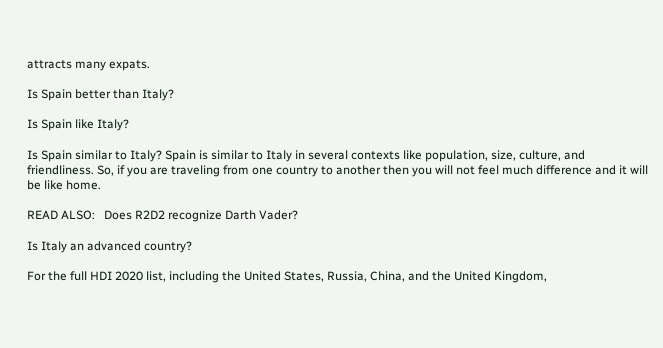attracts many expats.

Is Spain better than Italy?

Is Spain like Italy?

Is Spain similar to Italy? Spain is similar to Italy in several contexts like population, size, culture, and friendliness. So, if you are traveling from one country to another then you will not feel much difference and it will be like home.

READ ALSO:   Does R2D2 recognize Darth Vader?

Is Italy an advanced country?

For the full HDI 2020 list, including the United States, Russia, China, and the United Kingdom,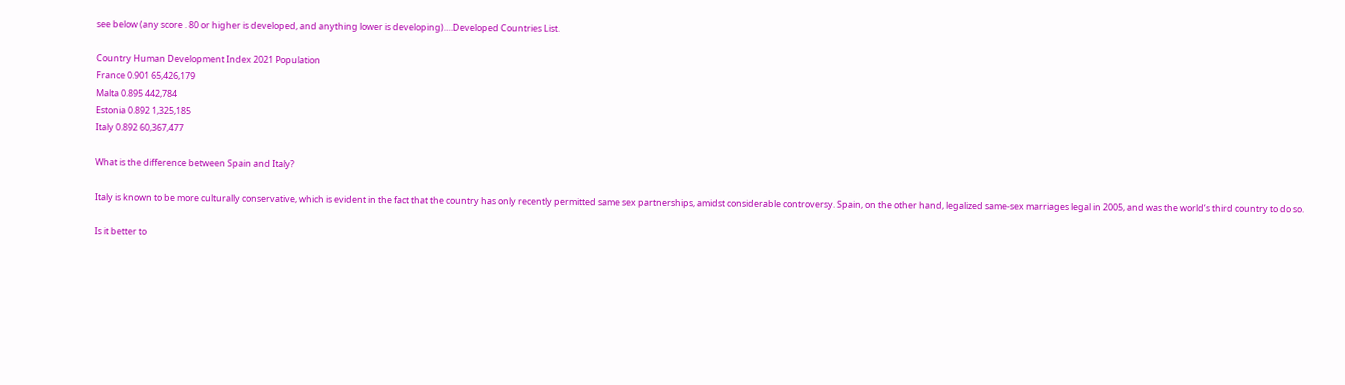see below (any score . 80 or higher is developed, and anything lower is developing)….Developed Countries List.

Country Human Development Index 2021 Population
France 0.901 65,426,179
Malta 0.895 442,784
Estonia 0.892 1,325,185
Italy 0.892 60,367,477

What is the difference between Spain and Italy?

Italy is known to be more culturally conservative, which is evident in the fact that the country has only recently permitted same sex partnerships, amidst considerable controversy. Spain, on the other hand, legalized same-sex marriages legal in 2005, and was the world’s third country to do so.

Is it better to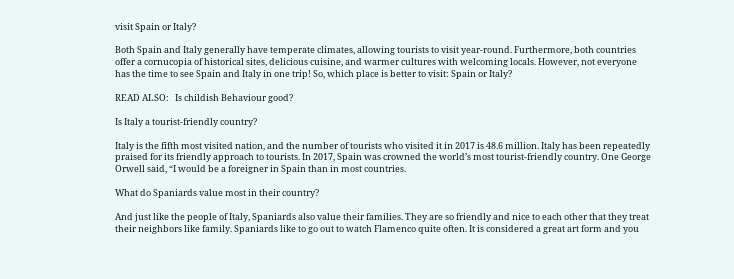visit Spain or Italy?

Both Spain and Italy generally have temperate climates, allowing tourists to visit year-round. Furthermore, both countries offer a cornucopia of historical sites, delicious cuisine, and warmer cultures with welcoming locals. However, not everyone has the time to see Spain and Italy in one trip! So, which place is better to visit: Spain or Italy?

READ ALSO:   Is childish Behaviour good?

Is Italy a tourist-friendly country?

Italy is the fifth most visited nation, and the number of tourists who visited it in 2017 is 48.6 million. Italy has been repeatedly praised for its friendly approach to tourists. In 2017, Spain was crowned the world’s most tourist-friendly country. One George Orwell said, “I would be a foreigner in Spain than in most countries.

What do Spaniards value most in their country?

And just like the people of Italy, Spaniards also value their families. They are so friendly and nice to each other that they treat their neighbors like family. Spaniards like to go out to watch Flamenco quite often. It is considered a great art form and you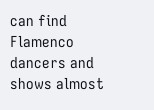can find Flamenco dancers and shows almost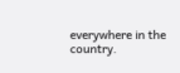everywhere in the country.